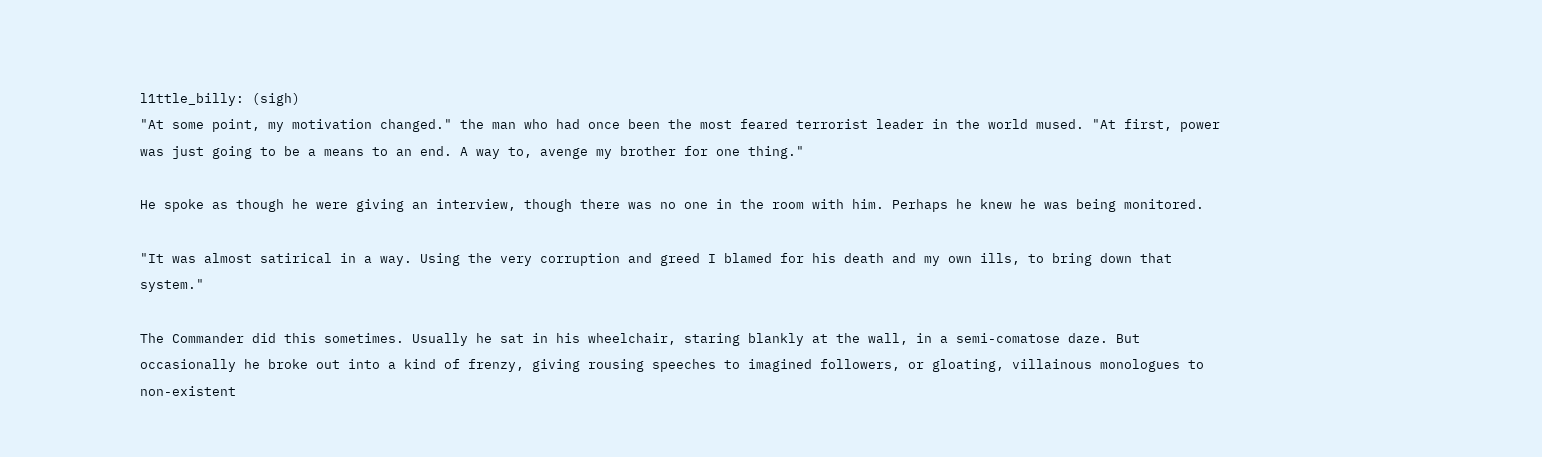l1ttle_billy: (sigh)
"At some point, my motivation changed." the man who had once been the most feared terrorist leader in the world mused. "At first, power was just going to be a means to an end. A way to, avenge my brother for one thing."

He spoke as though he were giving an interview, though there was no one in the room with him. Perhaps he knew he was being monitored.

"It was almost satirical in a way. Using the very corruption and greed I blamed for his death and my own ills, to bring down that system."

The Commander did this sometimes. Usually he sat in his wheelchair, staring blankly at the wall, in a semi-comatose daze. But occasionally he broke out into a kind of frenzy, giving rousing speeches to imagined followers, or gloating, villainous monologues to non-existent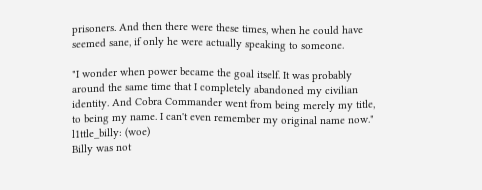prisoners. And then there were these times, when he could have seemed sane, if only he were actually speaking to someone.

"I wonder when power became the goal itself. It was probably around the same time that I completely abandoned my civilian identity. And Cobra Commander went from being merely my title, to being my name. I can't even remember my original name now."
l1ttle_billy: (woe)
Billy was not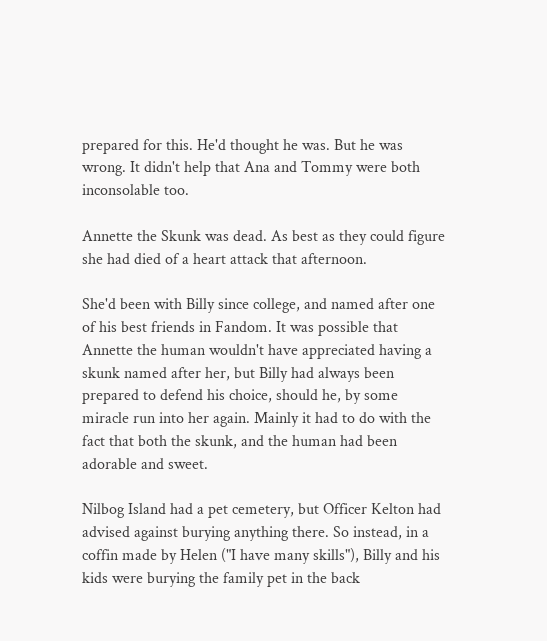prepared for this. He'd thought he was. But he was wrong. It didn't help that Ana and Tommy were both inconsolable too.

Annette the Skunk was dead. As best as they could figure she had died of a heart attack that afternoon.

She'd been with Billy since college, and named after one of his best friends in Fandom. It was possible that Annette the human wouldn't have appreciated having a skunk named after her, but Billy had always been prepared to defend his choice, should he, by some miracle run into her again. Mainly it had to do with the fact that both the skunk, and the human had been adorable and sweet.

Nilbog Island had a pet cemetery, but Officer Kelton had advised against burying anything there. So instead, in a coffin made by Helen ("I have many skills"), Billy and his kids were burying the family pet in the back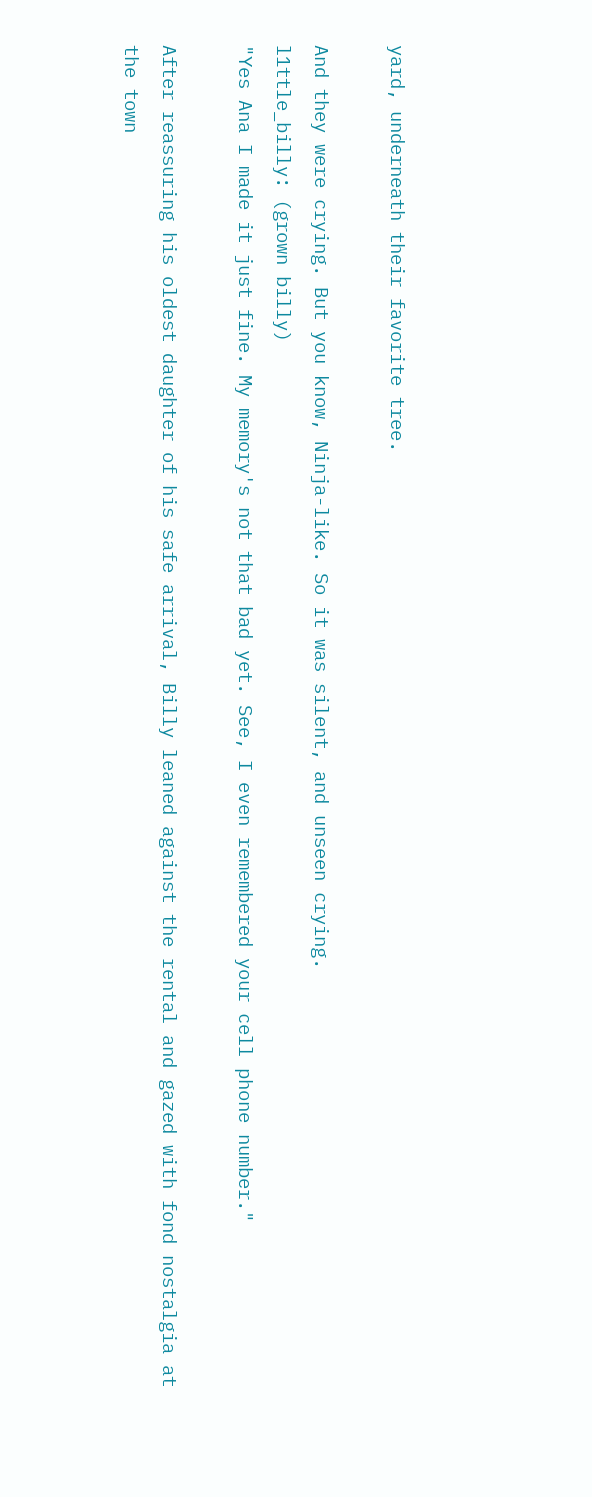yard, underneath their favorite tree.

And they were crying. But you know, Ninja-like. So it was silent, and unseen crying.
l1ttle_billy: (grown billy)
"Yes Ana I made it just fine. My memory's not that bad yet. See, I even remembered your cell phone number."

After reassuring his oldest daughter of his safe arrival, Billy leaned against the rental and gazed with fond nostalgia at the town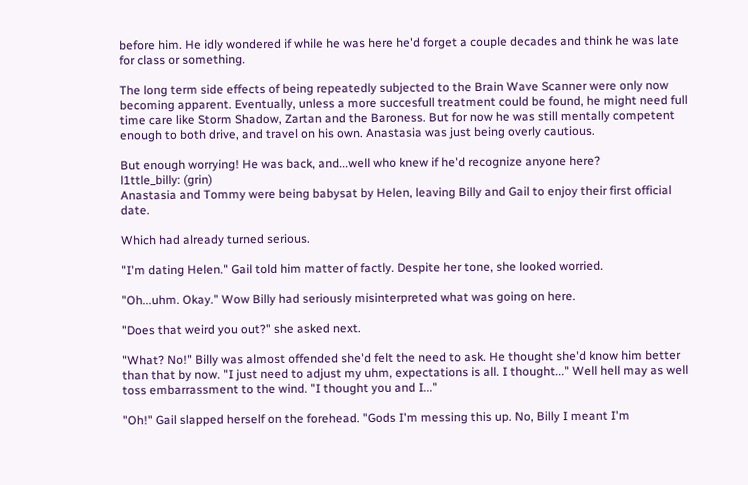before him. He idly wondered if while he was here he'd forget a couple decades and think he was late for class or something.

The long term side effects of being repeatedly subjected to the Brain Wave Scanner were only now becoming apparent. Eventually, unless a more succesfull treatment could be found, he might need full time care like Storm Shadow, Zartan and the Baroness. But for now he was still mentally competent enough to both drive, and travel on his own. Anastasia was just being overly cautious.

But enough worrying! He was back, and...well who knew if he'd recognize anyone here?
l1ttle_billy: (grin)
Anastasia and Tommy were being babysat by Helen, leaving Billy and Gail to enjoy their first official date.

Which had already turned serious.

"I'm dating Helen." Gail told him matter of factly. Despite her tone, she looked worried.

"Oh...uhm. Okay." Wow Billy had seriously misinterpreted what was going on here.

"Does that weird you out?" she asked next.

"What? No!" Billy was almost offended she'd felt the need to ask. He thought she'd know him better than that by now. "I just need to adjust my uhm, expectations is all. I thought..." Well hell may as well toss embarrassment to the wind. "I thought you and I..."

"Oh!" Gail slapped herself on the forehead. "Gods I'm messing this up. No, Billy I meant I'm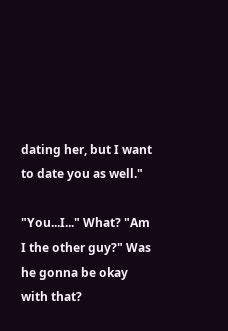dating her, but I want to date you as well."

"You...I..." What? "Am I the other guy?" Was he gonna be okay with that?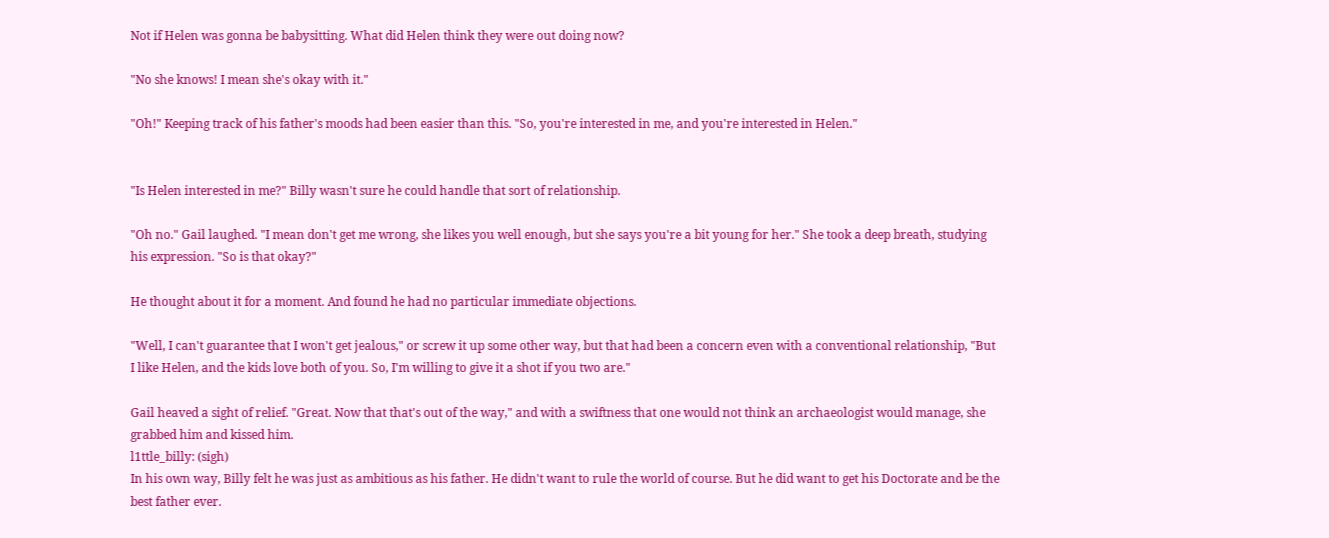Not if Helen was gonna be babysitting. What did Helen think they were out doing now?

"No she knows! I mean she's okay with it."

"Oh!" Keeping track of his father's moods had been easier than this. "So, you're interested in me, and you're interested in Helen."


"Is Helen interested in me?" Billy wasn't sure he could handle that sort of relationship.

"Oh no." Gail laughed. "I mean don't get me wrong, she likes you well enough, but she says you're a bit young for her." She took a deep breath, studying his expression. "So is that okay?"

He thought about it for a moment. And found he had no particular immediate objections.

"Well, I can't guarantee that I won't get jealous," or screw it up some other way, but that had been a concern even with a conventional relationship, "But I like Helen, and the kids love both of you. So, I'm willing to give it a shot if you two are."

Gail heaved a sight of relief. "Great. Now that that's out of the way," and with a swiftness that one would not think an archaeologist would manage, she grabbed him and kissed him.
l1ttle_billy: (sigh)
In his own way, Billy felt he was just as ambitious as his father. He didn't want to rule the world of course. But he did want to get his Doctorate and be the best father ever.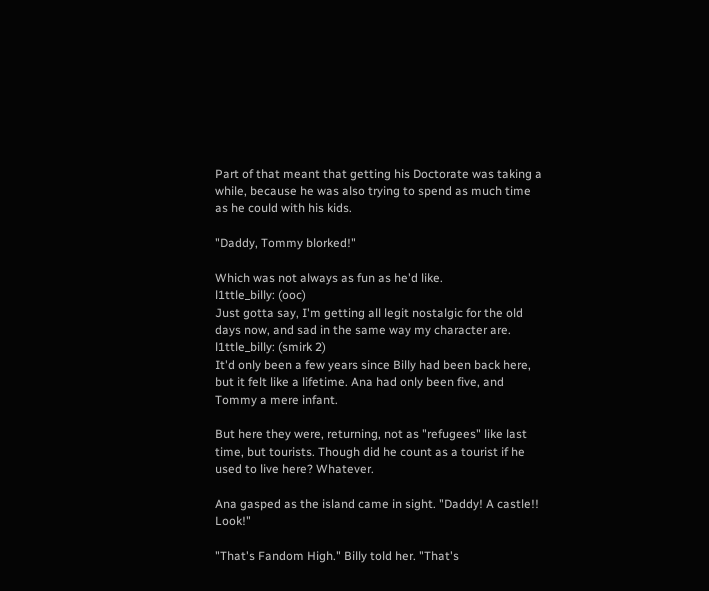Part of that meant that getting his Doctorate was taking a while, because he was also trying to spend as much time as he could with his kids.

"Daddy, Tommy blorked!"

Which was not always as fun as he'd like.
l1ttle_billy: (ooc)
Just gotta say, I'm getting all legit nostalgic for the old days now, and sad in the same way my character are.
l1ttle_billy: (smirk 2)
It'd only been a few years since Billy had been back here, but it felt like a lifetime. Ana had only been five, and Tommy a mere infant.

But here they were, returning, not as "refugees" like last time, but tourists. Though did he count as a tourist if he used to live here? Whatever.

Ana gasped as the island came in sight. "Daddy! A castle!! Look!"

"That's Fandom High." Billy told her. "That's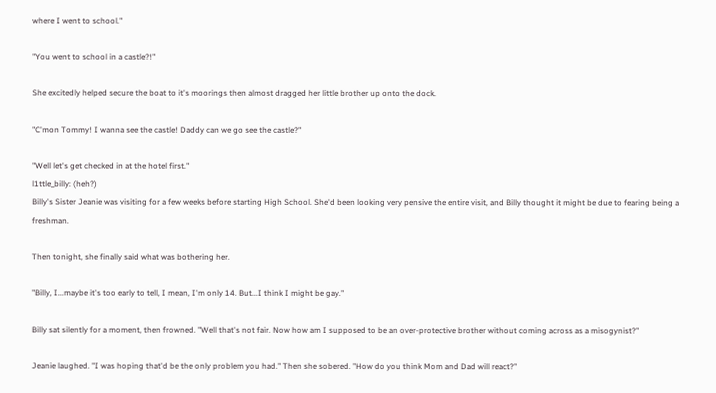where I went to school."

"You went to school in a castle?!"

She excitedly helped secure the boat to it's moorings then almost dragged her little brother up onto the dock.

"C'mon Tommy! I wanna see the castle! Daddy can we go see the castle?"

"Well let's get checked in at the hotel first."
l1ttle_billy: (heh?)
Billy's Sister Jeanie was visiting for a few weeks before starting High School. She'd been looking very pensive the entire visit, and Billy thought it might be due to fearing being a freshman.

Then tonight, she finally said what was bothering her.

"Billy, I...maybe it's too early to tell, I mean, I'm only 14. But...I think I might be gay."

Billy sat silently for a moment, then frowned. "Well that's not fair. Now how am I supposed to be an over-protective brother without coming across as a misogynist?"

Jeanie laughed. "I was hoping that'd be the only problem you had." Then she sobered. "How do you think Mom and Dad will react?"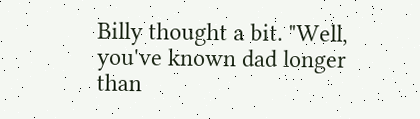Billy thought a bit. "Well, you've known dad longer than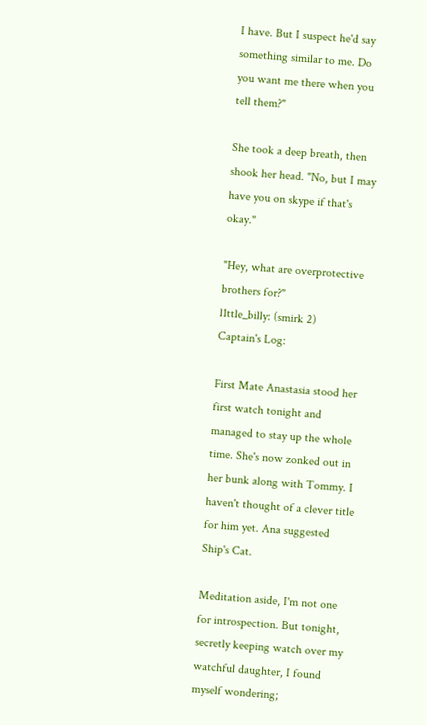I have. But I suspect he'd say something similar to me. Do you want me there when you tell them?"

She took a deep breath, then shook her head. "No, but I may have you on skype if that's okay."

"Hey, what are overprotective brothers for?"
l1ttle_billy: (smirk 2)
Captain's Log:

First Mate Anastasia stood her first watch tonight and managed to stay up the whole time. She's now zonked out in her bunk along with Tommy. I haven't thought of a clever title for him yet. Ana suggested Ship's Cat.

Meditation aside, I'm not one for introspection. But tonight, secretly keeping watch over my watchful daughter, I found myself wondering;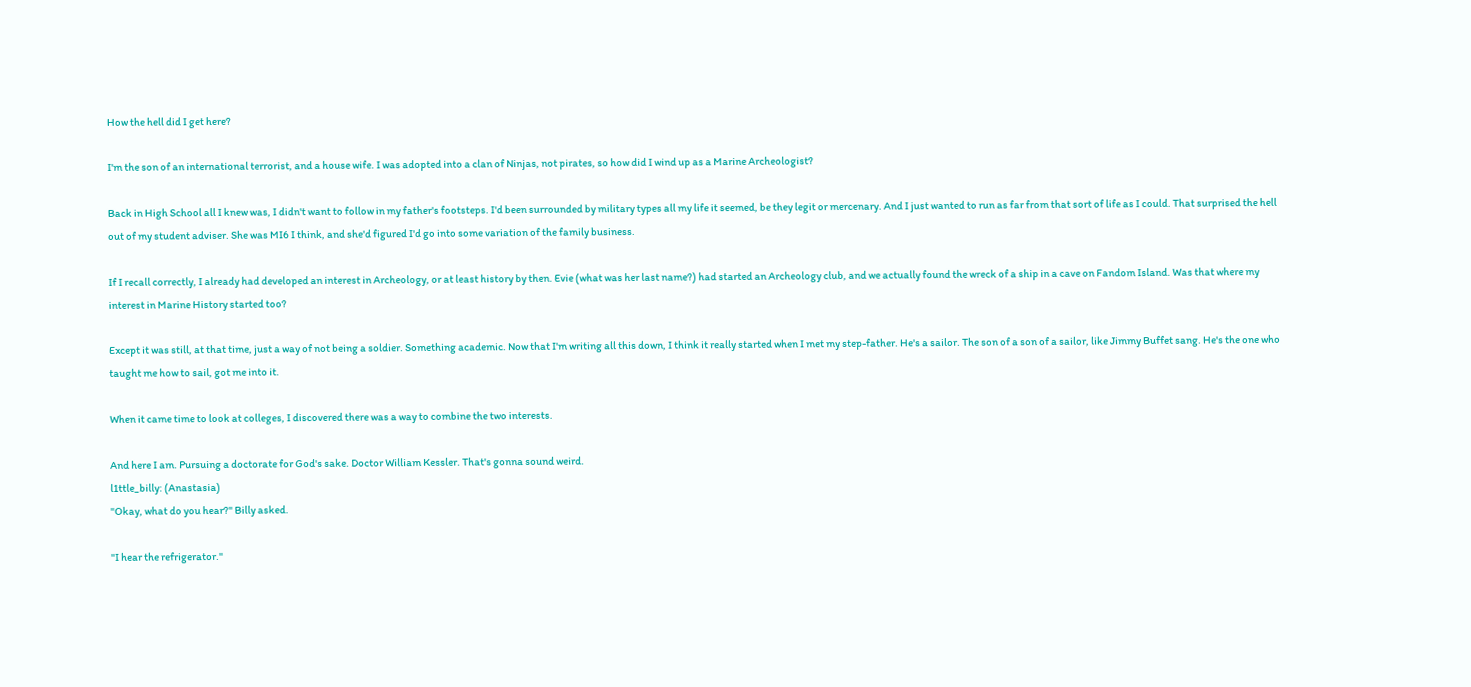How the hell did I get here?

I'm the son of an international terrorist, and a house wife. I was adopted into a clan of Ninjas, not pirates, so how did I wind up as a Marine Archeologist?

Back in High School all I knew was, I didn't want to follow in my father's footsteps. I'd been surrounded by military types all my life it seemed, be they legit or mercenary. And I just wanted to run as far from that sort of life as I could. That surprised the hell out of my student adviser. She was MI6 I think, and she'd figured I'd go into some variation of the family business.

If I recall correctly, I already had developed an interest in Archeology, or at least history by then. Evie (what was her last name?) had started an Archeology club, and we actually found the wreck of a ship in a cave on Fandom Island. Was that where my interest in Marine History started too?

Except it was still, at that time, just a way of not being a soldier. Something academic. Now that I'm writing all this down, I think it really started when I met my step-father. He's a sailor. The son of a son of a sailor, like Jimmy Buffet sang. He's the one who taught me how to sail, got me into it.

When it came time to look at colleges, I discovered there was a way to combine the two interests.

And here I am. Pursuing a doctorate for God's sake. Doctor William Kessler. That's gonna sound weird.
l1ttle_billy: (Anastasia)
"Okay, what do you hear?" Billy asked.

"I hear the refrigerator."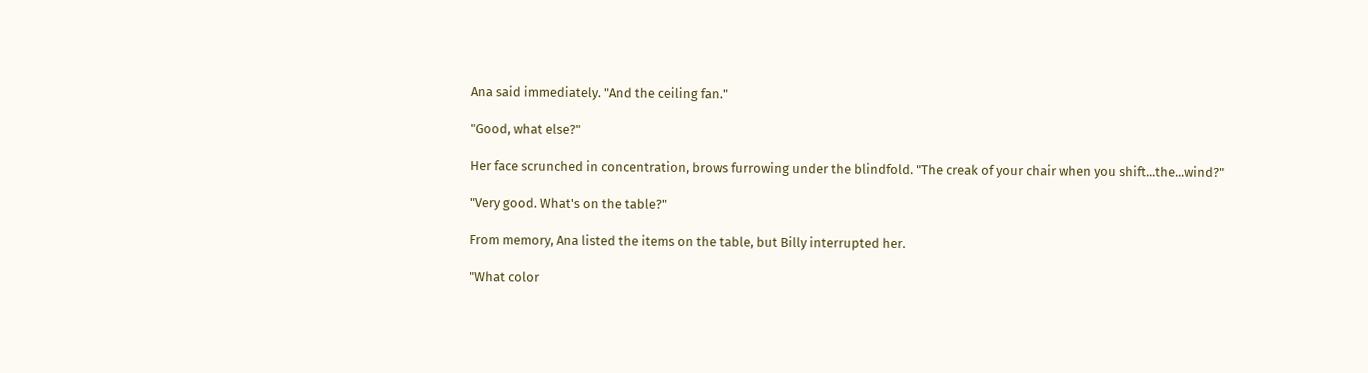Ana said immediately. "And the ceiling fan."

"Good, what else?"

Her face scrunched in concentration, brows furrowing under the blindfold. "The creak of your chair when you shift...the...wind?"

"Very good. What's on the table?"

From memory, Ana listed the items on the table, but Billy interrupted her.

"What color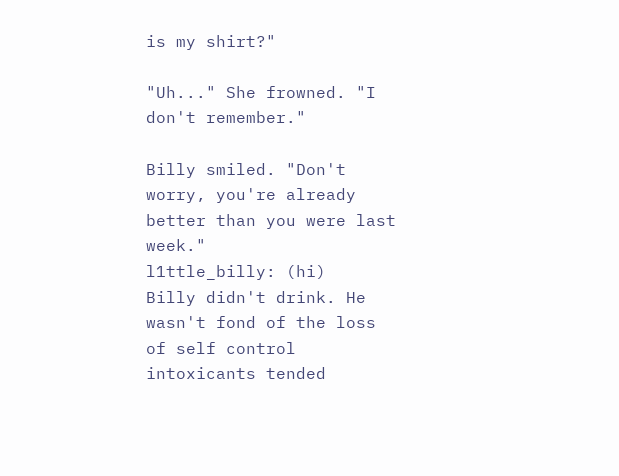is my shirt?"

"Uh..." She frowned. "I don't remember."

Billy smiled. "Don't worry, you're already better than you were last week."
l1ttle_billy: (hi)
Billy didn't drink. He wasn't fond of the loss of self control intoxicants tended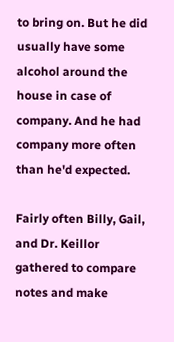to bring on. But he did usually have some alcohol around the house in case of company. And he had company more often than he'd expected.

Fairly often Billy, Gail, and Dr. Keillor gathered to compare notes and make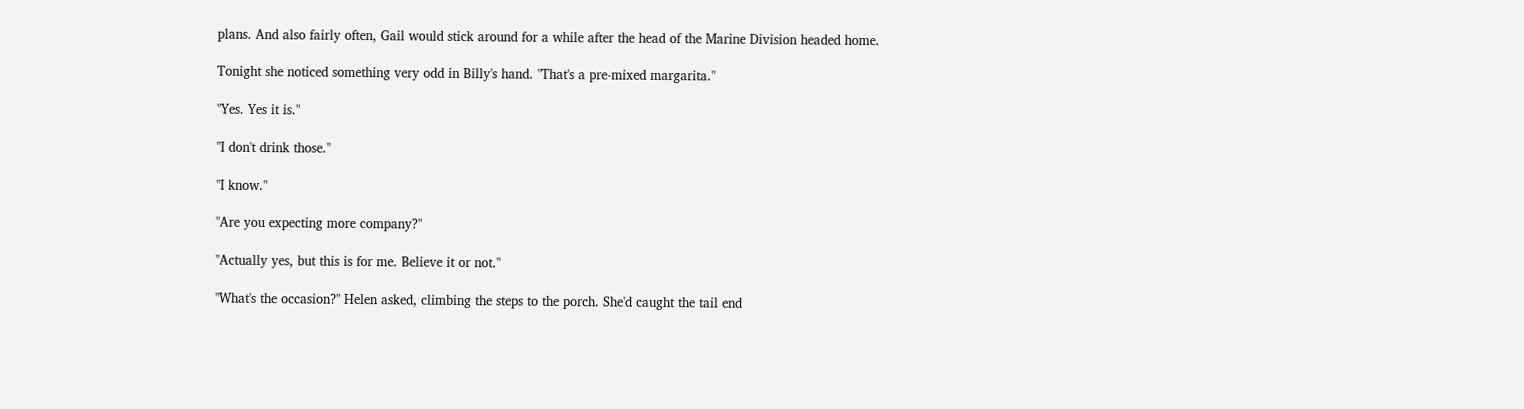plans. And also fairly often, Gail would stick around for a while after the head of the Marine Division headed home.

Tonight she noticed something very odd in Billy's hand. "That's a pre-mixed margarita."

"Yes. Yes it is."

"I don't drink those."

"I know."

"Are you expecting more company?"

"Actually yes, but this is for me. Believe it or not."

"What's the occasion?" Helen asked, climbing the steps to the porch. She'd caught the tail end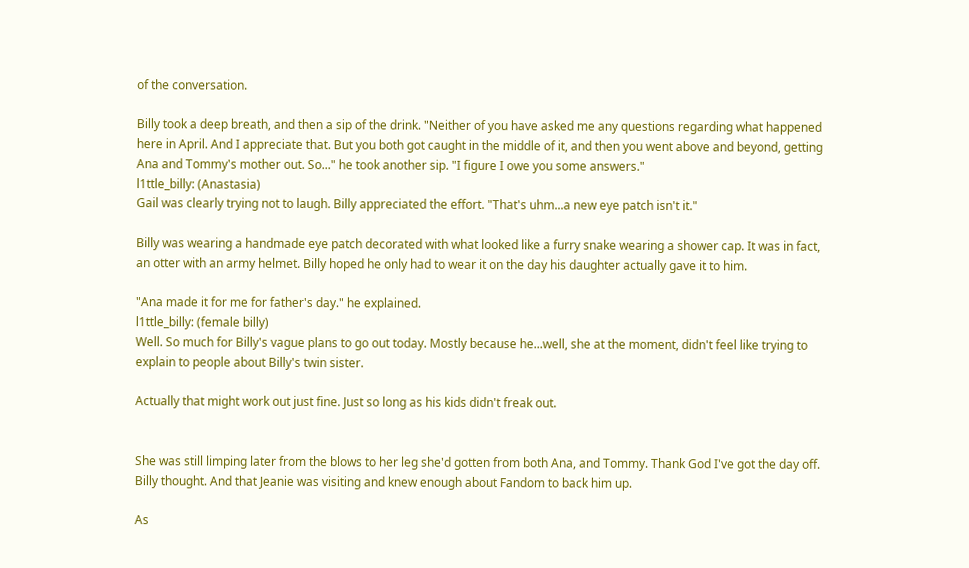of the conversation.

Billy took a deep breath, and then a sip of the drink. "Neither of you have asked me any questions regarding what happened here in April. And I appreciate that. But you both got caught in the middle of it, and then you went above and beyond, getting Ana and Tommy's mother out. So..." he took another sip. "I figure I owe you some answers."
l1ttle_billy: (Anastasia)
Gail was clearly trying not to laugh. Billy appreciated the effort. "That's uhm...a new eye patch isn't it."

Billy was wearing a handmade eye patch decorated with what looked like a furry snake wearing a shower cap. It was in fact, an otter with an army helmet. Billy hoped he only had to wear it on the day his daughter actually gave it to him.

"Ana made it for me for father's day." he explained.
l1ttle_billy: (female billy)
Well. So much for Billy's vague plans to go out today. Mostly because he...well, she at the moment, didn't feel like trying to explain to people about Billy's twin sister.

Actually that might work out just fine. Just so long as his kids didn't freak out.


She was still limping later from the blows to her leg she'd gotten from both Ana, and Tommy. Thank God I've got the day off. Billy thought. And that Jeanie was visiting and knew enough about Fandom to back him up.

As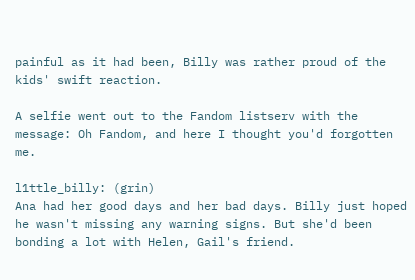painful as it had been, Billy was rather proud of the kids' swift reaction.

A selfie went out to the Fandom listserv with the message: Oh Fandom, and here I thought you'd forgotten me.

l1ttle_billy: (grin)
Ana had her good days and her bad days. Billy just hoped he wasn't missing any warning signs. But she'd been bonding a lot with Helen, Gail's friend.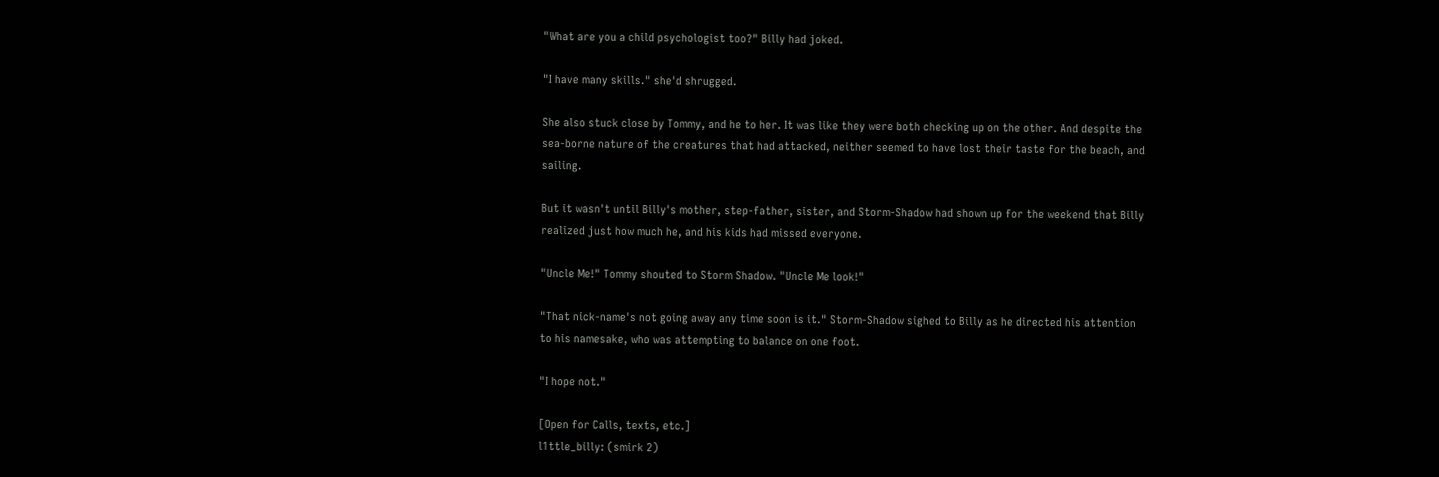"What are you a child psychologist too?" Billy had joked.

"I have many skills." she'd shrugged.

She also stuck close by Tommy, and he to her. It was like they were both checking up on the other. And despite the sea-borne nature of the creatures that had attacked, neither seemed to have lost their taste for the beach, and sailing.

But it wasn't until Billy's mother, step-father, sister, and Storm-Shadow had shown up for the weekend that Billy realized just how much he, and his kids had missed everyone.

"Uncle Me!" Tommy shouted to Storm Shadow. "Uncle Me look!"

"That nick-name's not going away any time soon is it." Storm-Shadow sighed to Billy as he directed his attention to his namesake, who was attempting to balance on one foot.

"I hope not."

[Open for Calls, texts, etc.]
l1ttle_billy: (smirk 2)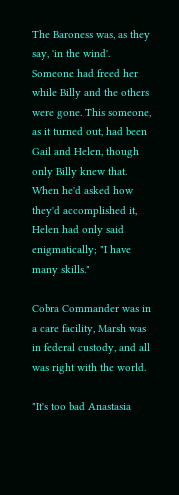The Baroness was, as they say, 'in the wind'. Someone had freed her while Billy and the others were gone. This someone, as it turned out, had been Gail and Helen, though only Billy knew that. When he'd asked how they'd accomplished it, Helen had only said enigmatically; "I have many skills."

Cobra Commander was in a care facility, Marsh was in federal custody, and all was right with the world.

"It's too bad Anastasia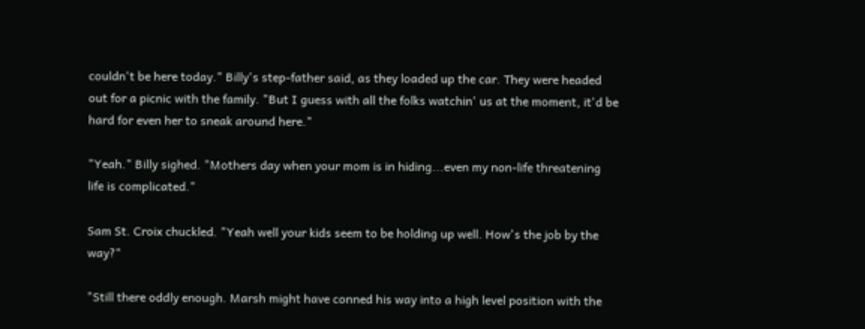couldn't be here today." Billy's step-father said, as they loaded up the car. They were headed out for a picnic with the family. "But I guess with all the folks watchin' us at the moment, it'd be hard for even her to sneak around here."

"Yeah." Billy sighed. "Mothers day when your mom is in hiding...even my non-life threatening life is complicated."

Sam St. Croix chuckled. "Yeah well your kids seem to be holding up well. How's the job by the way?"

"Still there oddly enough. Marsh might have conned his way into a high level position with the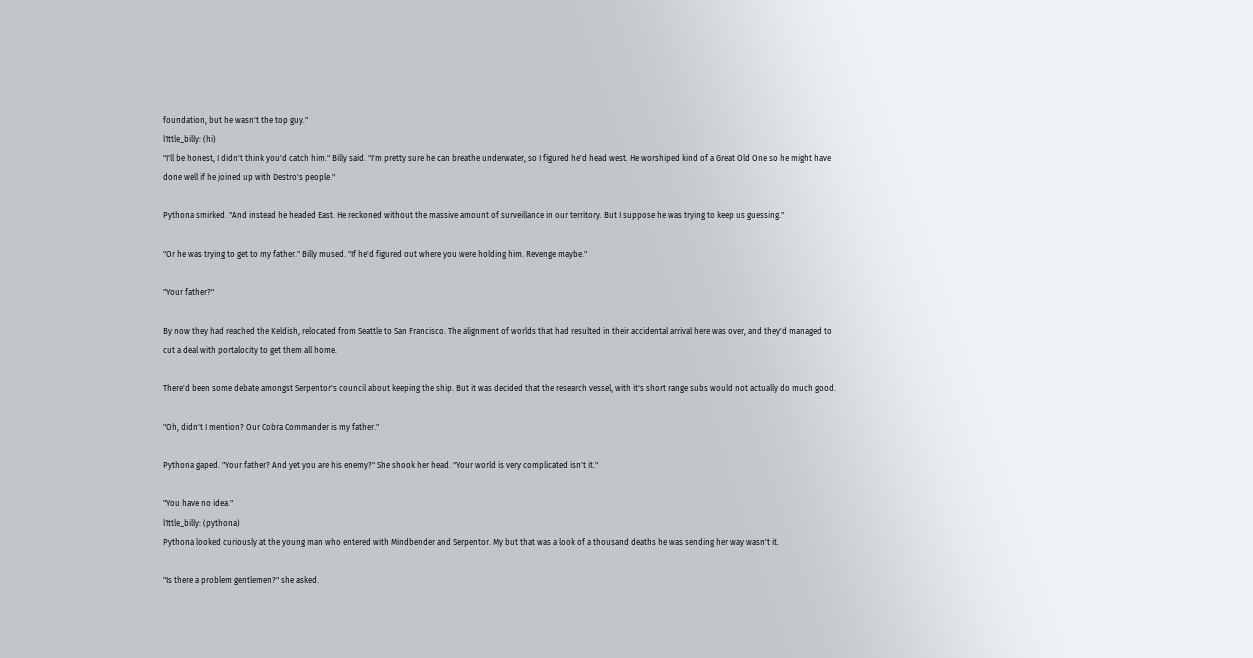foundation, but he wasn't the top guy."
l1ttle_billy: (hi)
"I'll be honest, I didn't think you'd catch him." Billy said. "I'm pretty sure he can breathe underwater, so I figured he'd head west. He worshiped kind of a Great Old One so he might have done well if he joined up with Destro's people."

Pythona smirked. "And instead he headed East. He reckoned without the massive amount of surveillance in our territory. But I suppose he was trying to keep us guessing."

"Or he was trying to get to my father." Billy mused. "If he'd figured out where you were holding him. Revenge maybe."

"Your father?"

By now they had reached the Keldish, relocated from Seattle to San Francisco. The alignment of worlds that had resulted in their accidental arrival here was over, and they'd managed to cut a deal with portalocity to get them all home.

There'd been some debate amongst Serpentor's council about keeping the ship. But it was decided that the research vessel, with it's short range subs would not actually do much good.

"Oh, didn't I mention? Our Cobra Commander is my father."

Pythona gaped. "Your father? And yet you are his enemy?" She shook her head. "Your world is very complicated isn't it."

"You have no idea."
l1ttle_billy: (pythona)
Pythona looked curiously at the young man who entered with Mindbender and Serpentor. My but that was a look of a thousand deaths he was sending her way wasn't it.

"Is there a problem gentlemen?" she asked.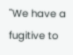"We have a fugitive to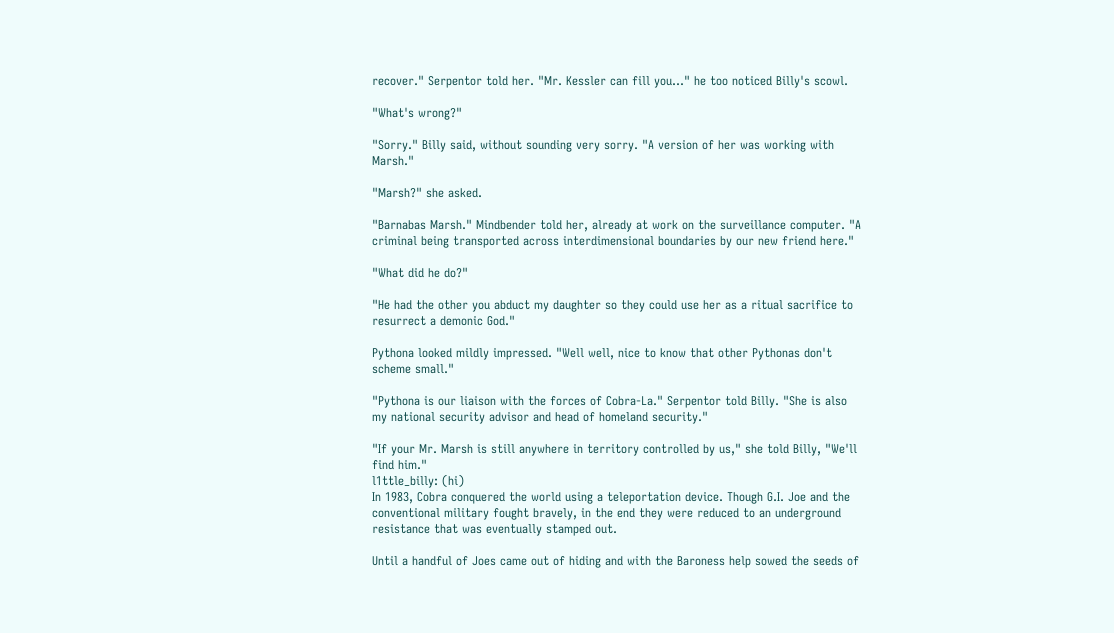recover." Serpentor told her. "Mr. Kessler can fill you..." he too noticed Billy's scowl.

"What's wrong?"

"Sorry." Billy said, without sounding very sorry. "A version of her was working with Marsh."

"Marsh?" she asked.

"Barnabas Marsh." Mindbender told her, already at work on the surveillance computer. "A criminal being transported across interdimensional boundaries by our new friend here."

"What did he do?"

"He had the other you abduct my daughter so they could use her as a ritual sacrifice to resurrect a demonic God."

Pythona looked mildly impressed. "Well well, nice to know that other Pythonas don't scheme small."

"Pythona is our liaison with the forces of Cobra-La." Serpentor told Billy. "She is also my national security advisor and head of homeland security."

"If your Mr. Marsh is still anywhere in territory controlled by us," she told Billy, "We'll find him."
l1ttle_billy: (hi)
In 1983, Cobra conquered the world using a teleportation device. Though G.I. Joe and the conventional military fought bravely, in the end they were reduced to an underground resistance that was eventually stamped out.

Until a handful of Joes came out of hiding and with the Baroness help sowed the seeds of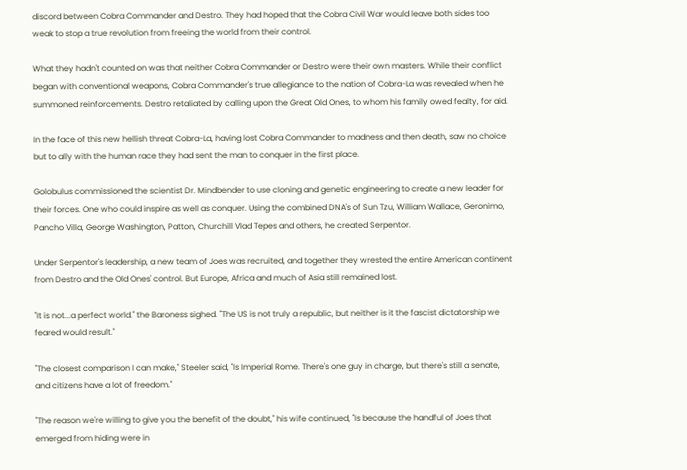discord between Cobra Commander and Destro. They had hoped that the Cobra Civil War would leave both sides too weak to stop a true revolution from freeing the world from their control.

What they hadn't counted on was that neither Cobra Commander or Destro were their own masters. While their conflict began with conventional weapons, Cobra Commander's true allegiance to the nation of Cobra-La was revealed when he summoned reinforcements. Destro retaliated by calling upon the Great Old Ones, to whom his family owed fealty, for aid.

In the face of this new hellish threat Cobra-La, having lost Cobra Commander to madness and then death, saw no choice but to ally with the human race they had sent the man to conquer in the first place.

Golobulus commissioned the scientist Dr. Mindbender to use cloning and genetic engineering to create a new leader for their forces. One who could inspire as well as conquer. Using the combined DNA's of Sun Tzu, William Wallace, Geronimo, Pancho Villa, George Washington, Patton, Churchill Vlad Tepes and others, he created Serpentor.

Under Serpentor's leadership, a new team of Joes was recruited, and together they wrested the entire American continent from Destro and the Old Ones' control. But Europe, Africa and much of Asia still remained lost.

"It is not...a perfect world." the Baroness sighed. "The US is not truly a republic, but neither is it the fascist dictatorship we feared would result."

"The closest comparison I can make," Steeler said, "Is Imperial Rome. There's one guy in charge, but there's still a senate, and citizens have a lot of freedom."

"The reason we're willing to give you the benefit of the doubt," his wife continued, "Is because the handful of Joes that emerged from hiding were in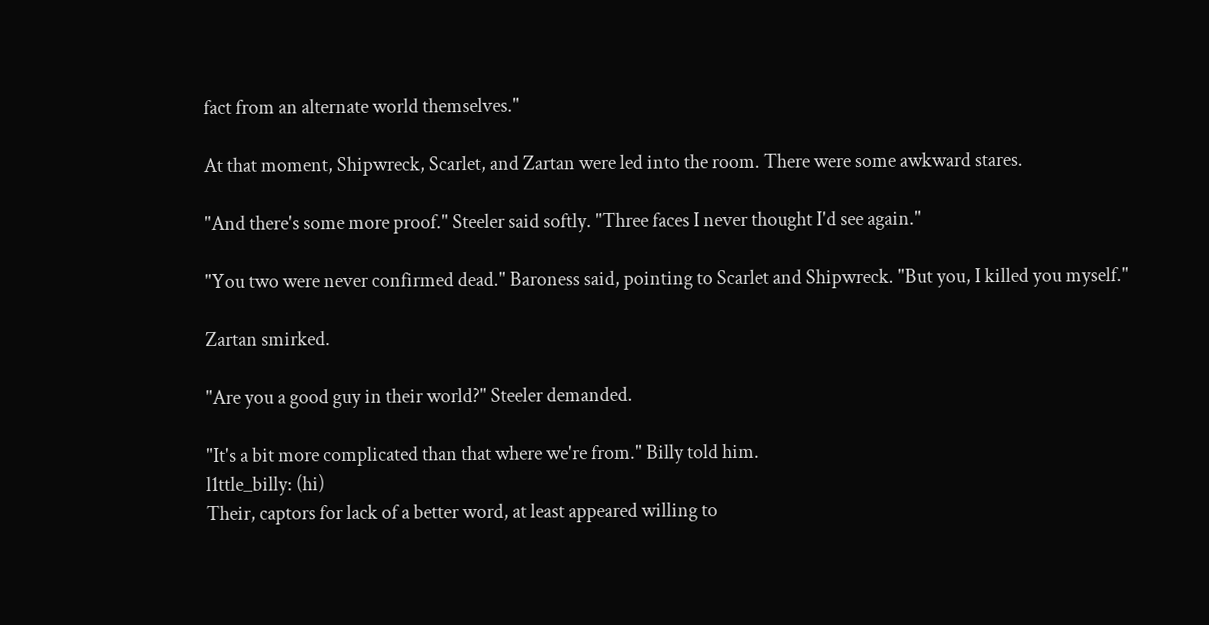fact from an alternate world themselves."

At that moment, Shipwreck, Scarlet, and Zartan were led into the room. There were some awkward stares.

"And there's some more proof." Steeler said softly. "Three faces I never thought I'd see again."

"You two were never confirmed dead." Baroness said, pointing to Scarlet and Shipwreck. "But you, I killed you myself."

Zartan smirked.

"Are you a good guy in their world?" Steeler demanded.

"It's a bit more complicated than that where we're from." Billy told him.
l1ttle_billy: (hi)
Their, captors for lack of a better word, at least appeared willing to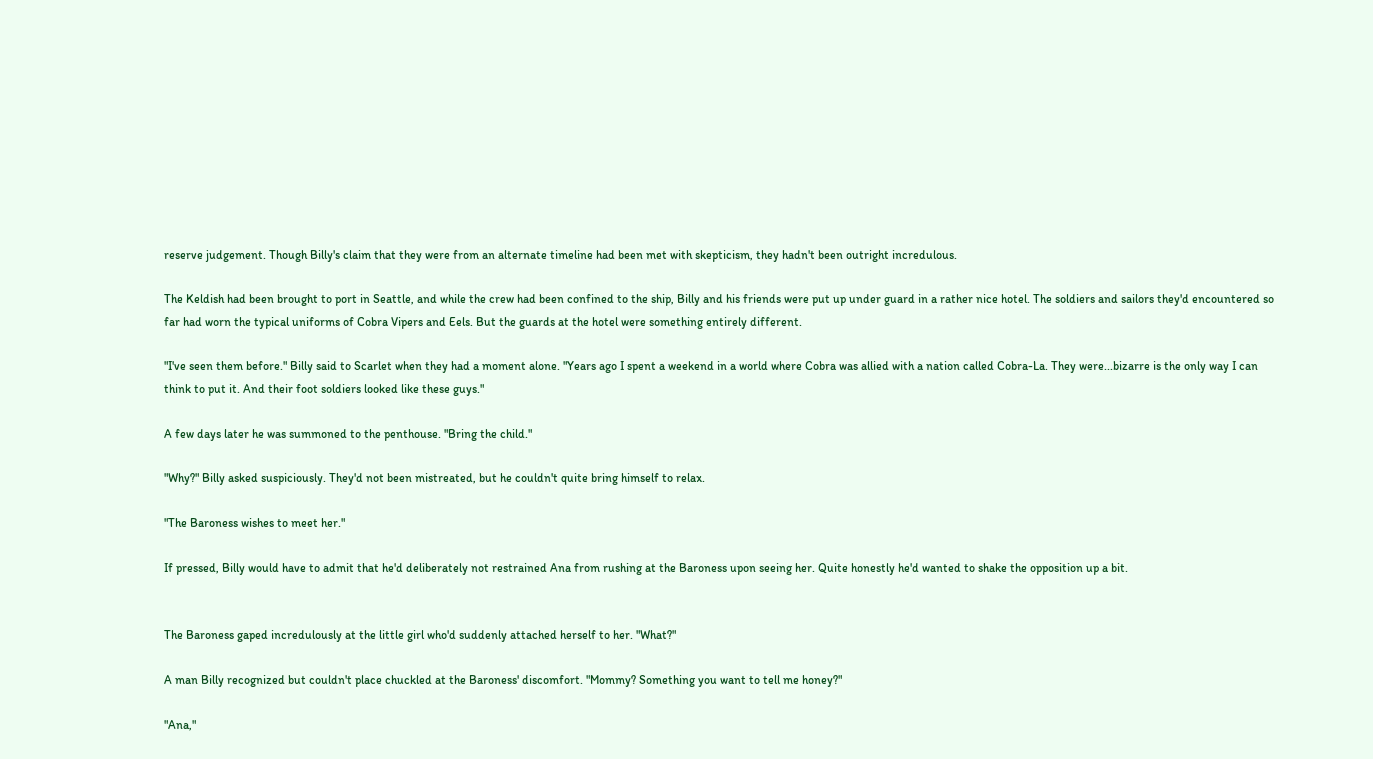reserve judgement. Though Billy's claim that they were from an alternate timeline had been met with skepticism, they hadn't been outright incredulous.

The Keldish had been brought to port in Seattle, and while the crew had been confined to the ship, Billy and his friends were put up under guard in a rather nice hotel. The soldiers and sailors they'd encountered so far had worn the typical uniforms of Cobra Vipers and Eels. But the guards at the hotel were something entirely different.

"I've seen them before." Billy said to Scarlet when they had a moment alone. "Years ago I spent a weekend in a world where Cobra was allied with a nation called Cobra-La. They were...bizarre is the only way I can think to put it. And their foot soldiers looked like these guys."

A few days later he was summoned to the penthouse. "Bring the child."

"Why?" Billy asked suspiciously. They'd not been mistreated, but he couldn't quite bring himself to relax.

"The Baroness wishes to meet her."

If pressed, Billy would have to admit that he'd deliberately not restrained Ana from rushing at the Baroness upon seeing her. Quite honestly he'd wanted to shake the opposition up a bit.


The Baroness gaped incredulously at the little girl who'd suddenly attached herself to her. "What?"

A man Billy recognized but couldn't place chuckled at the Baroness' discomfort. "Mommy? Something you want to tell me honey?"

"Ana,"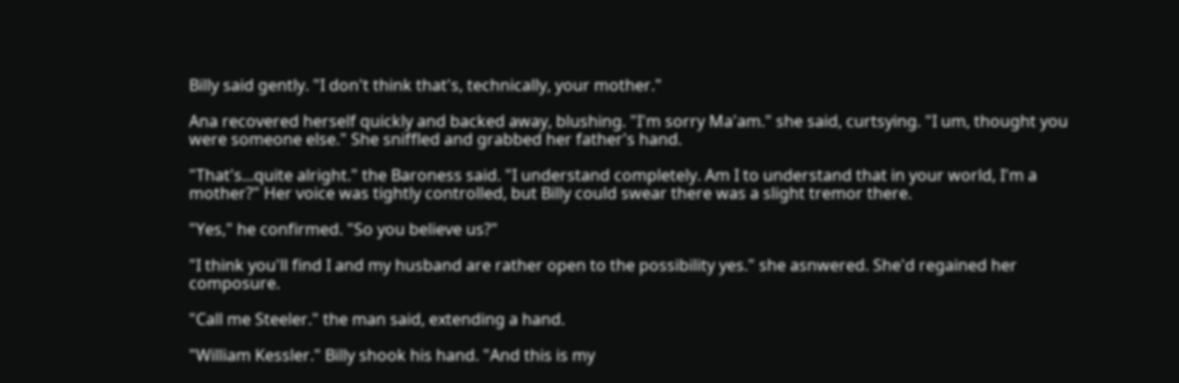Billy said gently. "I don't think that's, technically, your mother."

Ana recovered herself quickly and backed away, blushing. "I'm sorry Ma'am." she said, curtsying. "I um, thought you were someone else." She sniffled and grabbed her father's hand.

"That's...quite alright." the Baroness said. "I understand completely. Am I to understand that in your world, I'm a mother?" Her voice was tightly controlled, but Billy could swear there was a slight tremor there.

"Yes," he confirmed. "So you believe us?"

"I think you'll find I and my husband are rather open to the possibility yes." she asnwered. She'd regained her composure.

"Call me Steeler." the man said, extending a hand.

"William Kessler." Billy shook his hand. "And this is my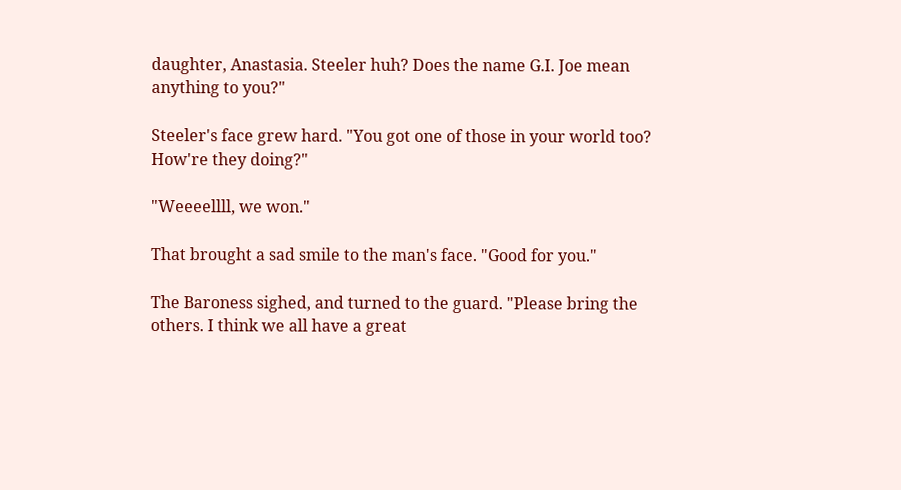daughter, Anastasia. Steeler huh? Does the name G.I. Joe mean anything to you?"

Steeler's face grew hard. "You got one of those in your world too? How're they doing?"

"Weeeellll, we won."

That brought a sad smile to the man's face. "Good for you."

The Baroness sighed, and turned to the guard. "Please bring the others. I think we all have a great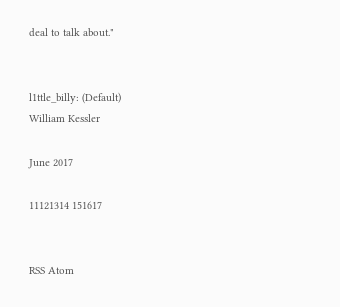deal to talk about."


l1ttle_billy: (Default)
William Kessler

June 2017

11121314 151617


RSS Atom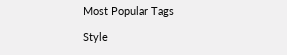Most Popular Tags

Style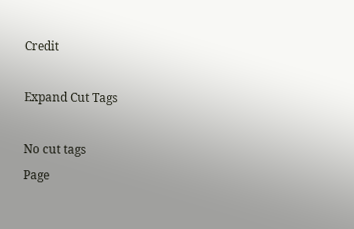Credit

Expand Cut Tags

No cut tags
Page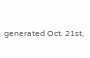generated Oct. 21st,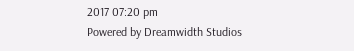2017 07:20 pm
Powered by Dreamwidth Studios